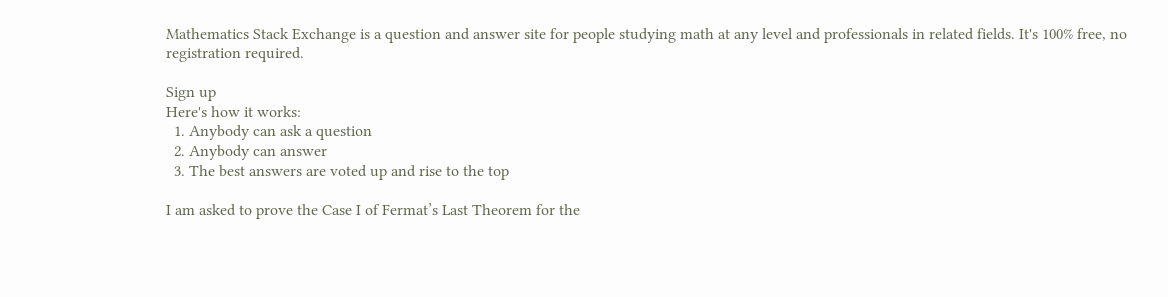Mathematics Stack Exchange is a question and answer site for people studying math at any level and professionals in related fields. It's 100% free, no registration required.

Sign up
Here's how it works:
  1. Anybody can ask a question
  2. Anybody can answer
  3. The best answers are voted up and rise to the top

I am asked to prove the Case I of Fermat’s Last Theorem for the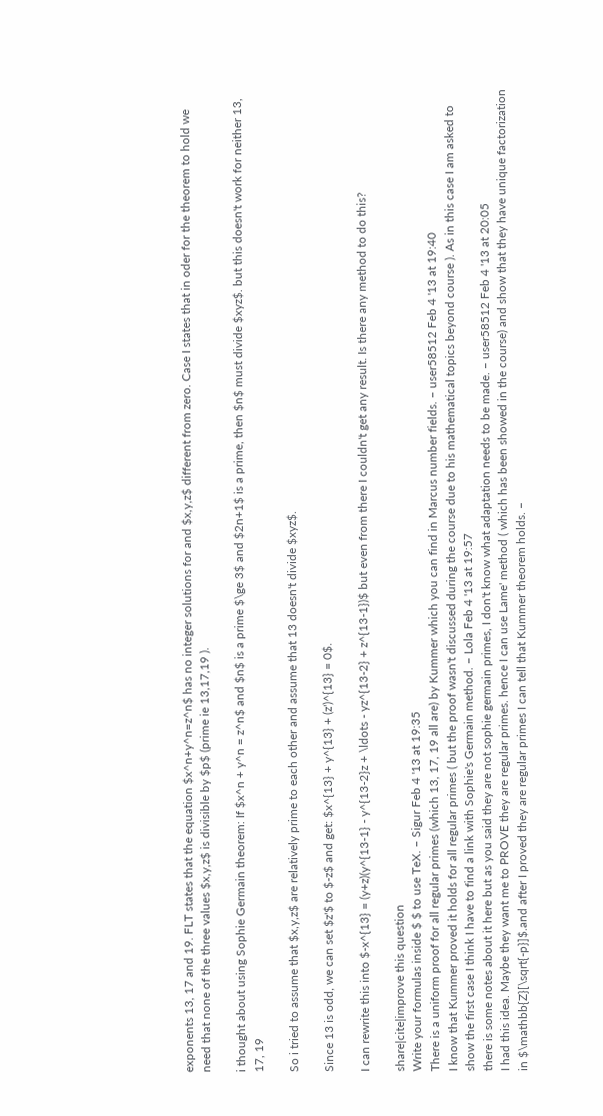exponents 13, 17 and 19. FLT states that the equation $x^n+y^n=z^n$ has no integer solutions for and $x,y,z$ different from zero. Case I states that in oder for the theorem to hold we need that none of the three values $x,y,z$ is divisible by $p$ (prime ie 13,17,19 ).

i thought about using Sophie Germain theorem: If $x^n + y^n = z^n$ and $n$ is a prime $\ge 3$ and $2n+1$ is a prime, then $n$ must divide $xyz$. but this doesn't work for neither 13, 17, 19

So i tried to assume that $x,y,z$ are relatively prime to each other and assume that 13 doesn't divide $xyz$.

Since 13 is odd, we can set $z'$ to $-z$ and get: $x^{13} + y^{13} + (z')^{13} = 0$.

I can rewrite this into $-x^{13} = (y+z)(y^{13-1} - y^{13-2}z + \ldots - yz^{13-2} + z^{13-1})$ but even from there I couldn't get any result. Is there any method to do this?

share|cite|improve this question
Write your formulas inside $ $ to use TeX. – Sigur Feb 4 '13 at 19:35
There is a uniform proof for all regular primes (which 13, 17, 19 all are) by Kummer which you can find in Marcus number fields. – user58512 Feb 4 '13 at 19:40
I know that Kummer proved it holds for all regular primes ( but the proof wasn't discussed during the course due to his mathematical topics beyond course ). As in this case I am asked to show the first case I think I have to find a link with Sophie's Germain method. – Lola Feb 4 '13 at 19:57
there is some notes about it here but as you said they are not sophie germain primes, I don't know what adaptation needs to be made. – user58512 Feb 4 '13 at 20:05
I had this idea. Maybe they want me to PROVE they are regular primes. hence I can use Lame' method ( which has been showed in the course) and show that they have unique factorization in $\mathbb{Z}[\sqrt{-p}]$.and after I proved they are regular primes I can tell that Kummer theorem holds. –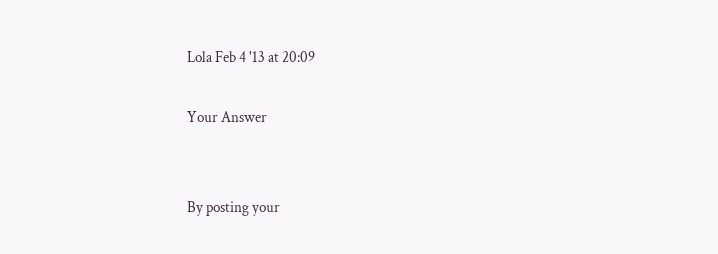Lola Feb 4 '13 at 20:09

Your Answer


By posting your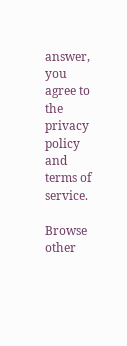answer, you agree to the privacy policy and terms of service.

Browse other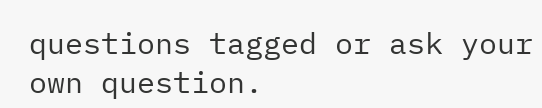questions tagged or ask your own question.